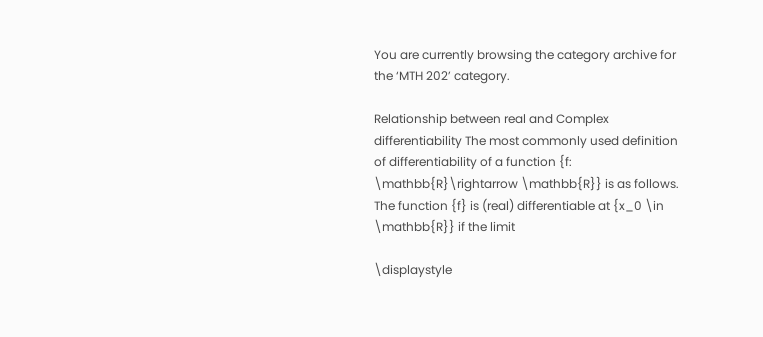You are currently browsing the category archive for the ‘MTH 202’ category.

Relationship between real and Complex differentiability The most commonly used definition of differentiability of a function {f: \mathbb{R}\rightarrow \mathbb{R}} is as follows. The function {f} is (real) differentiable at {x_0 \in \mathbb{R}} if the limit

\displaystyle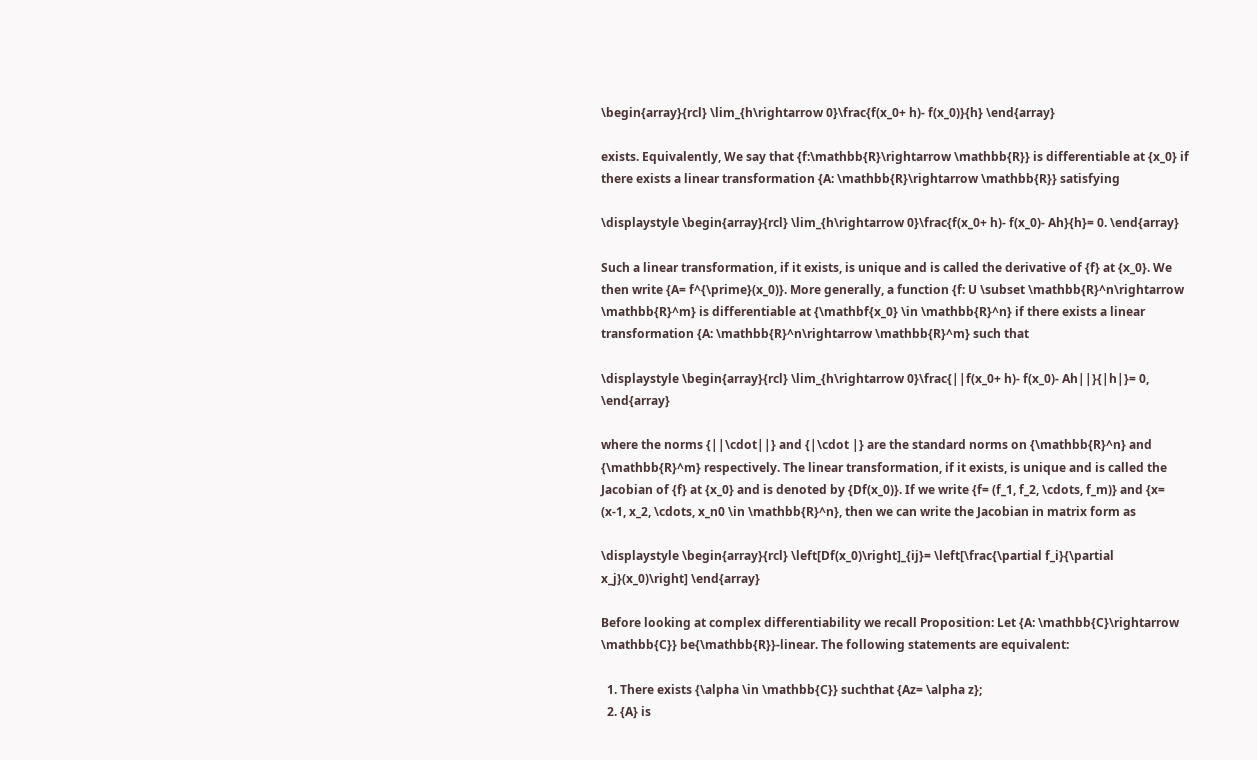\begin{array}{rcl} \lim_{h\rightarrow 0}\frac{f(x_0+ h)- f(x_0)}{h} \end{array}

exists. Equivalently, We say that {f:\mathbb{R}\rightarrow \mathbb{R}} is differentiable at {x_0} if there exists a linear transformation {A: \mathbb{R}\rightarrow \mathbb{R}} satisfying

\displaystyle \begin{array}{rcl} \lim_{h\rightarrow 0}\frac{f(x_0+ h)- f(x_0)- Ah}{h}= 0. \end{array}

Such a linear transformation, if it exists, is unique and is called the derivative of {f} at {x_0}. We then write {A= f^{\prime}(x_0)}. More generally, a function {f: U \subset \mathbb{R}^n\rightarrow \mathbb{R}^m} is differentiable at {\mathbf{x_0} \in \mathbb{R}^n} if there exists a linear transformation {A: \mathbb{R}^n\rightarrow \mathbb{R}^m} such that

\displaystyle \begin{array}{rcl} \lim_{h\rightarrow 0}\frac{||f(x_0+ h)- f(x_0)- Ah||}{|h|}= 0, \end{array}

where the norms {||\cdot||} and {|\cdot |} are the standard norms on {\mathbb{R}^n} and {\mathbb{R}^m} respectively. The linear transformation, if it exists, is unique and is called the Jacobian of {f} at {x_0} and is denoted by {Df(x_0)}. If we write {f= (f_1, f_2, \cdots, f_m)} and {x= (x-1, x_2, \cdots, x_n0 \in \mathbb{R}^n}, then we can write the Jacobian in matrix form as

\displaystyle \begin{array}{rcl} \left[Df(x_0)\right]_{ij}= \left[\frac{\partial f_i}{\partial x_j}(x_0)\right] \end{array}

Before looking at complex differentiability we recall Proposition: Let {A: \mathbb{C}\rightarrow \mathbb{C}} be{\mathbb{R}}-linear. The following statements are equivalent:

  1. There exists {\alpha \in \mathbb{C}} suchthat {Az= \alpha z};
  2. {A} is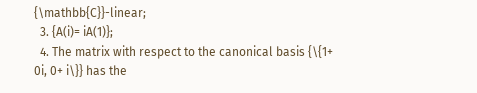{\mathbb{C}}-linear;
  3. {A(i)= iA(1)};
  4. The matrix with respect to the canonical basis {\{1+ 0i, 0+ i\}} has the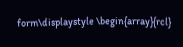form\displaystyle \begin{array}{rcl}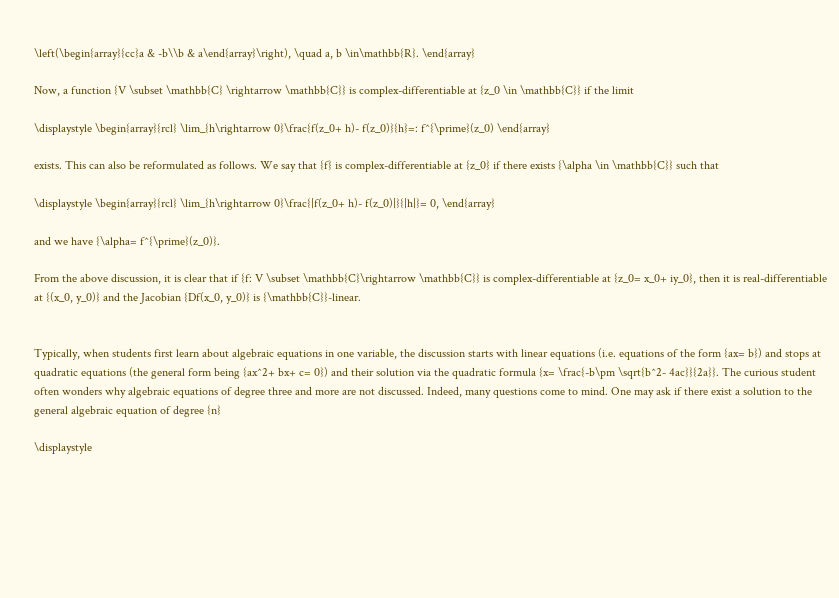\left(\begin{array}{cc}a & -b\\b & a\end{array}\right), \quad a, b \in\mathbb{R}. \end{array}

Now, a function {V \subset \mathbb{C} \rightarrow \mathbb{C}} is complex-differentiable at {z_0 \in \mathbb{C}} if the limit

\displaystyle \begin{array}{rcl} \lim_{h\rightarrow 0}\frac{f(z_0+ h)- f(z_0)}{h}=: f^{\prime}(z_0) \end{array}

exists. This can also be reformulated as follows. We say that {f} is complex-differentiable at {z_0} if there exists {\alpha \in \mathbb{C}} such that

\displaystyle \begin{array}{rcl} \lim_{h\rightarrow 0}\frac{|f(z_0+ h)- f(z_0)|}{|h|}= 0, \end{array}

and we have {\alpha= f^{\prime}(z_0)}.

From the above discussion, it is clear that if {f: V \subset \mathbb{C}\rightarrow \mathbb{C}} is complex-differentiable at {z_0= x_0+ iy_0}, then it is real-differentiable at {(x_0, y_0)} and the Jacobian {Df(x_0, y_0)} is {\mathbb{C}}-linear.


Typically, when students first learn about algebraic equations in one variable, the discussion starts with linear equations (i.e. equations of the form {ax= b}) and stops at quadratic equations (the general form being {ax^2+ bx+ c= 0}) and their solution via the quadratic formula {x= \frac{-b\pm \sqrt{b^2- 4ac}}{2a}}. The curious student often wonders why algebraic equations of degree three and more are not discussed. Indeed, many questions come to mind. One may ask if there exist a solution to the general algebraic equation of degree {n}

\displaystyle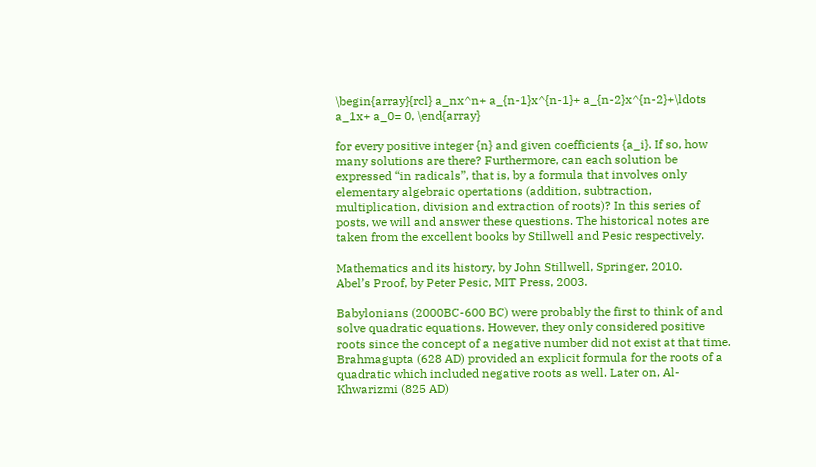\begin{array}{rcl} a_nx^n+ a_{n-1}x^{n-1}+ a_{n-2}x^{n-2}+\ldots a_1x+ a_0= 0, \end{array}

for every positive integer {n} and given coefficients {a_i}. If so, how many solutions are there? Furthermore, can each solution be expressed “in radicals”, that is, by a formula that involves only elementary algebraic opertations (addition, subtraction, multiplication, division and extraction of roots)? In this series of posts, we will and answer these questions. The historical notes are taken from the excellent books by Stillwell and Pesic respectively.

Mathematics and its history, by John Stillwell, Springer, 2010.
Abel’s Proof, by Peter Pesic, MIT Press, 2003.

Babylonians (2000BC-600 BC) were probably the first to think of and solve quadratic equations. However, they only considered positive roots since the concept of a negative number did not exist at that time. Brahmagupta (628 AD) provided an explicit formula for the roots of a quadratic which included negative roots as well. Later on, Al-Khwarizmi (825 AD)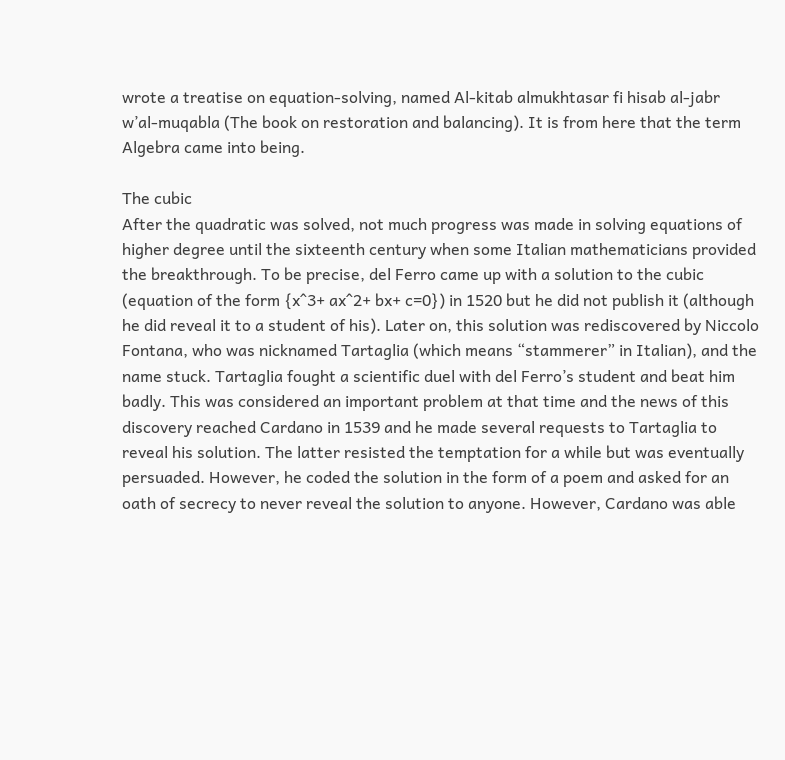wrote a treatise on equation-solving, named Al-kitab almukhtasar fi hisab al-jabr w’al-muqabla (The book on restoration and balancing). It is from here that the term Algebra came into being.

The cubic
After the quadratic was solved, not much progress was made in solving equations of higher degree until the sixteenth century when some Italian mathematicians provided the breakthrough. To be precise, del Ferro came up with a solution to the cubic (equation of the form {x^3+ ax^2+ bx+ c=0}) in 1520 but he did not publish it (although he did reveal it to a student of his). Later on, this solution was rediscovered by Niccolo Fontana, who was nicknamed Tartaglia (which means “stammerer” in Italian), and the name stuck. Tartaglia fought a scientific duel with del Ferro’s student and beat him badly. This was considered an important problem at that time and the news of this discovery reached Cardano in 1539 and he made several requests to Tartaglia to reveal his solution. The latter resisted the temptation for a while but was eventually persuaded. However, he coded the solution in the form of a poem and asked for an oath of secrecy to never reveal the solution to anyone. However, Cardano was able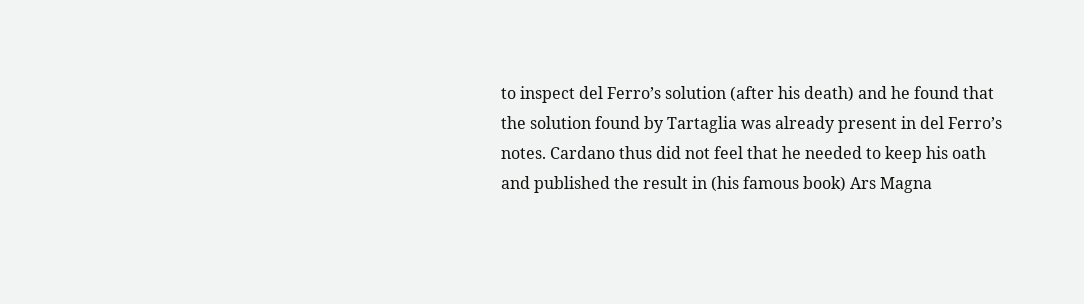to inspect del Ferro’s solution (after his death) and he found that the solution found by Tartaglia was already present in del Ferro’s notes. Cardano thus did not feel that he needed to keep his oath and published the result in (his famous book) Ars Magna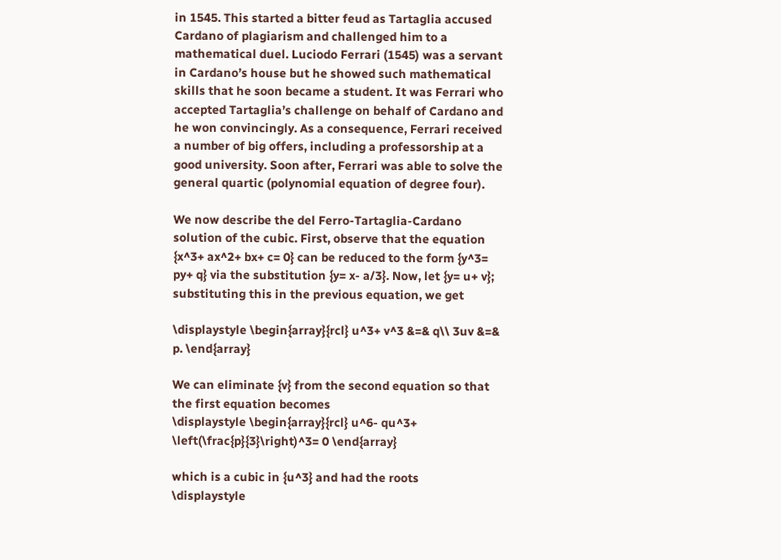in 1545. This started a bitter feud as Tartaglia accused Cardano of plagiarism and challenged him to a mathematical duel. Luciodo Ferrari (1545) was a servant in Cardano’s house but he showed such mathematical skills that he soon became a student. It was Ferrari who accepted Tartaglia’s challenge on behalf of Cardano and he won convincingly. As a consequence, Ferrari received a number of big offers, including a professorship at a good university. Soon after, Ferrari was able to solve the general quartic (polynomial equation of degree four).

We now describe the del Ferro-Tartaglia-Cardano solution of the cubic. First, observe that the equation {x^3+ ax^2+ bx+ c= 0} can be reduced to the form {y^3= py+ q} via the substitution {y= x- a/3}. Now, let {y= u+ v}; substituting this in the previous equation, we get

\displaystyle \begin{array}{rcl} u^3+ v^3 &=& q\\ 3uv &=& p. \end{array}

We can eliminate {v} from the second equation so that the first equation becomes
\displaystyle \begin{array}{rcl} u^6- qu^3+ \left(\frac{p}{3}\right)^3= 0 \end{array}

which is a cubic in {u^3} and had the roots
\displaystyle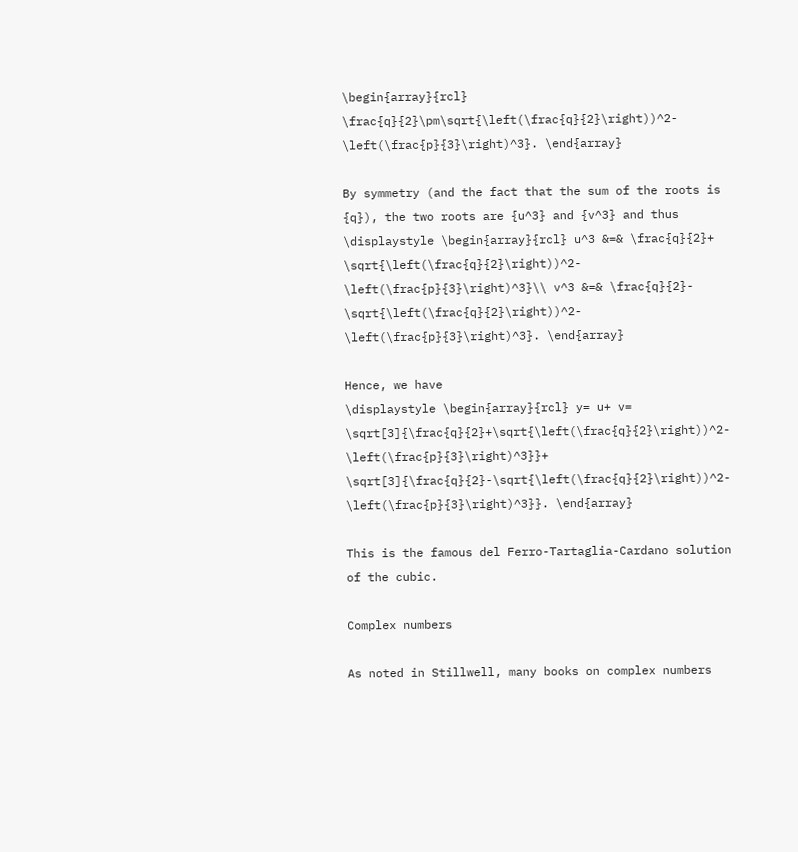\begin{array}{rcl} \frac{q}{2}\pm\sqrt{\left(\frac{q}{2}\right))^2- \left(\frac{p}{3}\right)^3}. \end{array}

By symmetry (and the fact that the sum of the roots is {q}), the two roots are {u^3} and {v^3} and thus
\displaystyle \begin{array}{rcl} u^3 &=& \frac{q}{2}+ \sqrt{\left(\frac{q}{2}\right))^2- \left(\frac{p}{3}\right)^3}\\ v^3 &=& \frac{q}{2}- \sqrt{\left(\frac{q}{2}\right))^2- \left(\frac{p}{3}\right)^3}. \end{array}

Hence, we have
\displaystyle \begin{array}{rcl} y= u+ v= \sqrt[3]{\frac{q}{2}+\sqrt{\left(\frac{q}{2}\right))^2- \left(\frac{p}{3}\right)^3}}+ \sqrt[3]{\frac{q}{2}-\sqrt{\left(\frac{q}{2}\right))^2- \left(\frac{p}{3}\right)^3}}. \end{array}

This is the famous del Ferro-Tartaglia-Cardano solution of the cubic.

Complex numbers

As noted in Stillwell, many books on complex numbers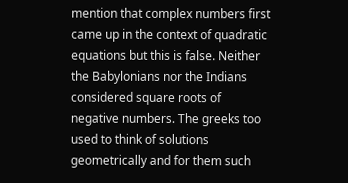mention that complex numbers first came up in the context of quadratic equations but this is false. Neither the Babylonians nor the Indians considered square roots of negative numbers. The greeks too used to think of solutions geometrically and for them such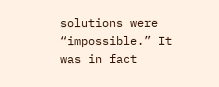solutions were “impossible.” It was in fact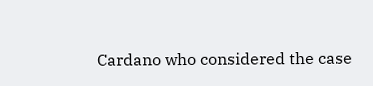Cardano who considered the case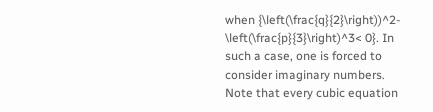when {\left(\frac{q}{2}\right))^2- \left(\frac{p}{3}\right)^3< 0}. In such a case, one is forced to consider imaginary numbers. Note that every cubic equation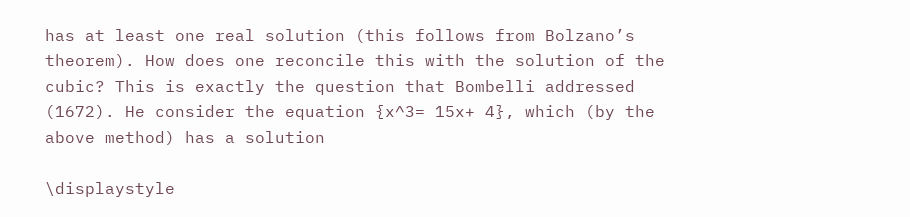has at least one real solution (this follows from Bolzano’s theorem). How does one reconcile this with the solution of the cubic? This is exactly the question that Bombelli addressed (1672). He consider the equation {x^3= 15x+ 4}, which (by the above method) has a solution

\displaystyle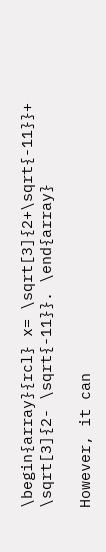\begin{array}{rcl} x= \sqrt[3]{2+\sqrt{-11}}+ \sqrt[3]{2- \sqrt{-11}}. \end{array}

However, it can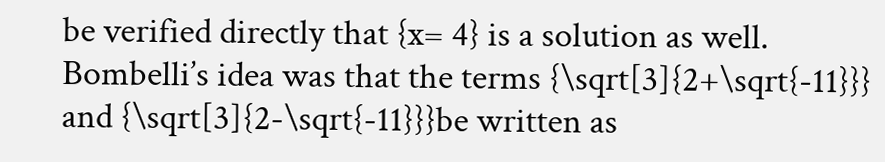be verified directly that {x= 4} is a solution as well. Bombelli’s idea was that the terms {\sqrt[3]{2+\sqrt{-11}}} and {\sqrt[3]{2-\sqrt{-11}}}be written as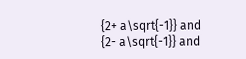{2+ a\sqrt{-1}} and {2- a\sqrt{-1}} and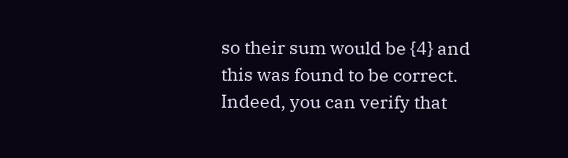so their sum would be {4} and this was found to be correct. Indeed, you can verify that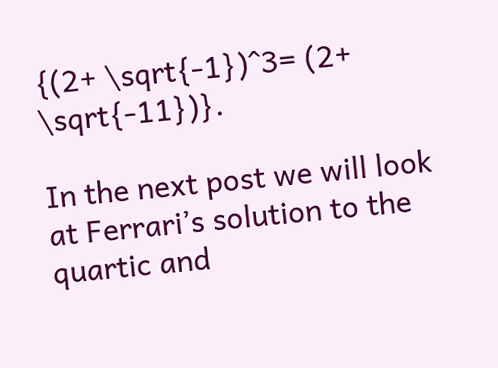{(2+ \sqrt{-1})^3= (2+ \sqrt{-11})}.

In the next post we will look at Ferrari’s solution to the quartic and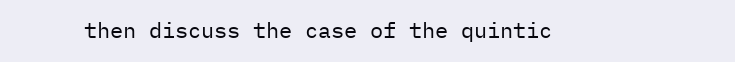then discuss the case of the quintic